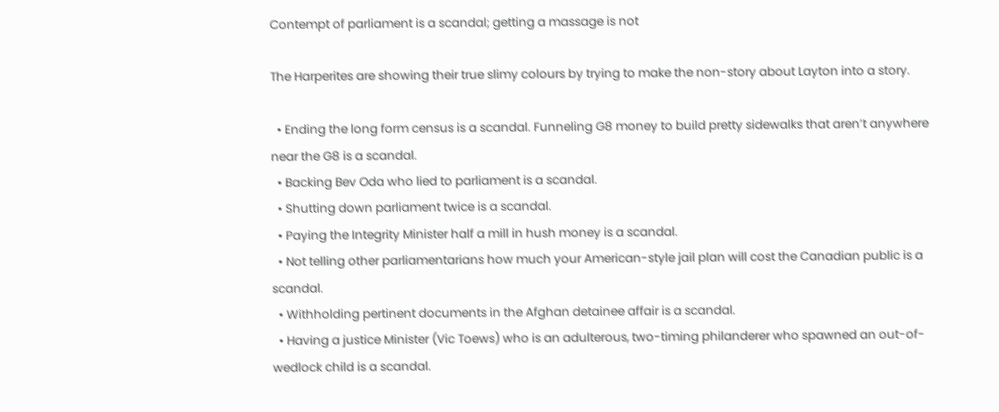Contempt of parliament is a scandal; getting a massage is not

The Harperites are showing their true slimy colours by trying to make the non-story about Layton into a story.

  • Ending the long form census is a scandal. Funneling G8 money to build pretty sidewalks that aren’t anywhere near the G8 is a scandal.
  • Backing Bev Oda who lied to parliament is a scandal.
  • Shutting down parliament twice is a scandal.
  • Paying the Integrity Minister half a mill in hush money is a scandal.
  • Not telling other parliamentarians how much your American-style jail plan will cost the Canadian public is a scandal.
  • Withholding pertinent documents in the Afghan detainee affair is a scandal.
  • Having a justice Minister (Vic Toews) who is an adulterous, two-timing philanderer who spawned an out-of-wedlock child is a scandal.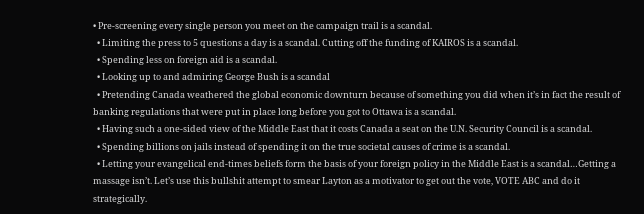• Pre-screening every single person you meet on the campaign trail is a scandal.
  • Limiting the press to 5 questions a day is a scandal. Cutting off the funding of KAIROS is a scandal.
  • Spending less on foreign aid is a scandal.
  • Looking up to and admiring George Bush is a scandal
  • Pretending Canada weathered the global economic downturn because of something you did when it’s in fact the result of banking regulations that were put in place long before you got to Ottawa is a scandal.
  • Having such a one-sided view of the Middle East that it costs Canada a seat on the U.N. Security Council is a scandal.
  • Spending billions on jails instead of spending it on the true societal causes of crime is a scandal.
  • Letting your evangelical end-times beliefs form the basis of your foreign policy in the Middle East is a scandal…Getting a massage isn’t. Let’s use this bullshit attempt to smear Layton as a motivator to get out the vote, VOTE ABC and do it strategically.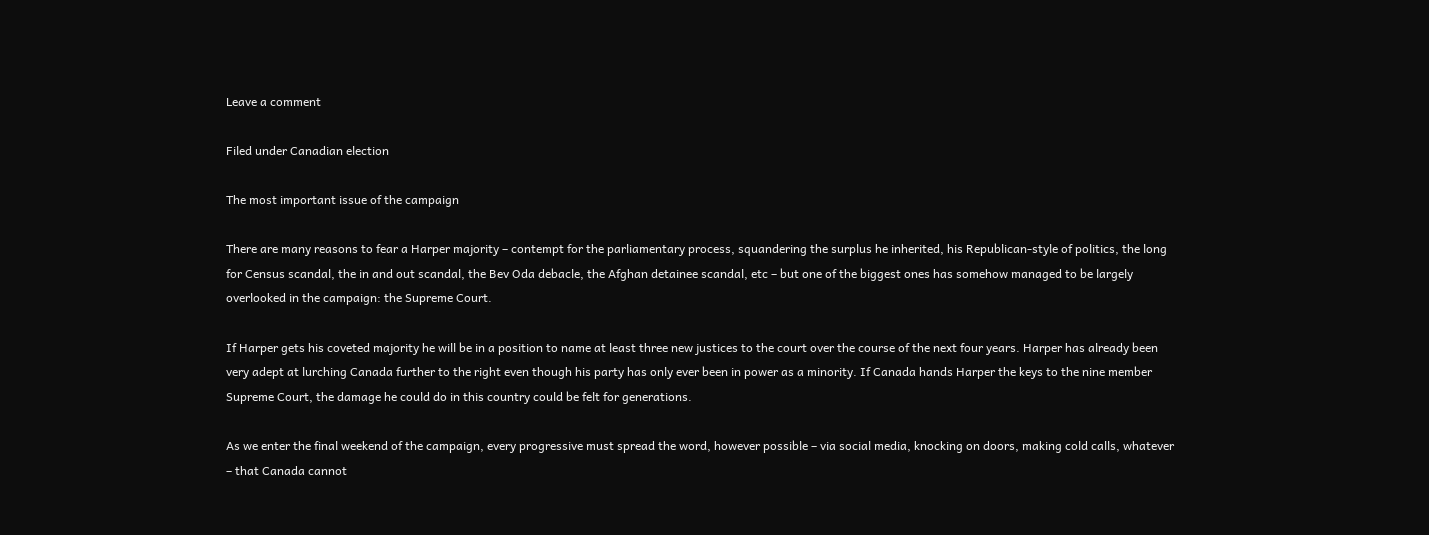Leave a comment

Filed under Canadian election

The most important issue of the campaign

There are many reasons to fear a Harper majority – contempt for the parliamentary process, squandering the surplus he inherited, his Republican-style of politics, the long for Census scandal, the in and out scandal, the Bev Oda debacle, the Afghan detainee scandal, etc – but one of the biggest ones has somehow managed to be largely overlooked in the campaign: the Supreme Court.

If Harper gets his coveted majority he will be in a position to name at least three new justices to the court over the course of the next four years. Harper has already been very adept at lurching Canada further to the right even though his party has only ever been in power as a minority. If Canada hands Harper the keys to the nine member Supreme Court, the damage he could do in this country could be felt for generations.

As we enter the final weekend of the campaign, every progressive must spread the word, however possible – via social media, knocking on doors, making cold calls, whatever – that Canada cannot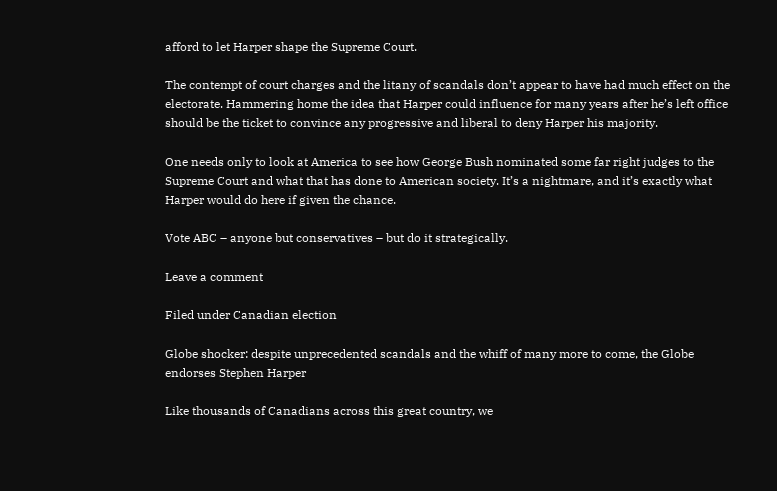afford to let Harper shape the Supreme Court.

The contempt of court charges and the litany of scandals don’t appear to have had much effect on the electorate. Hammering home the idea that Harper could influence for many years after he’s left office should be the ticket to convince any progressive and liberal to deny Harper his majority.

One needs only to look at America to see how George Bush nominated some far right judges to the Supreme Court and what that has done to American society. It’s a nightmare, and it’s exactly what Harper would do here if given the chance.

Vote ABC – anyone but conservatives – but do it strategically.

Leave a comment

Filed under Canadian election

Globe shocker: despite unprecedented scandals and the whiff of many more to come, the Globe endorses Stephen Harper

Like thousands of Canadians across this great country, we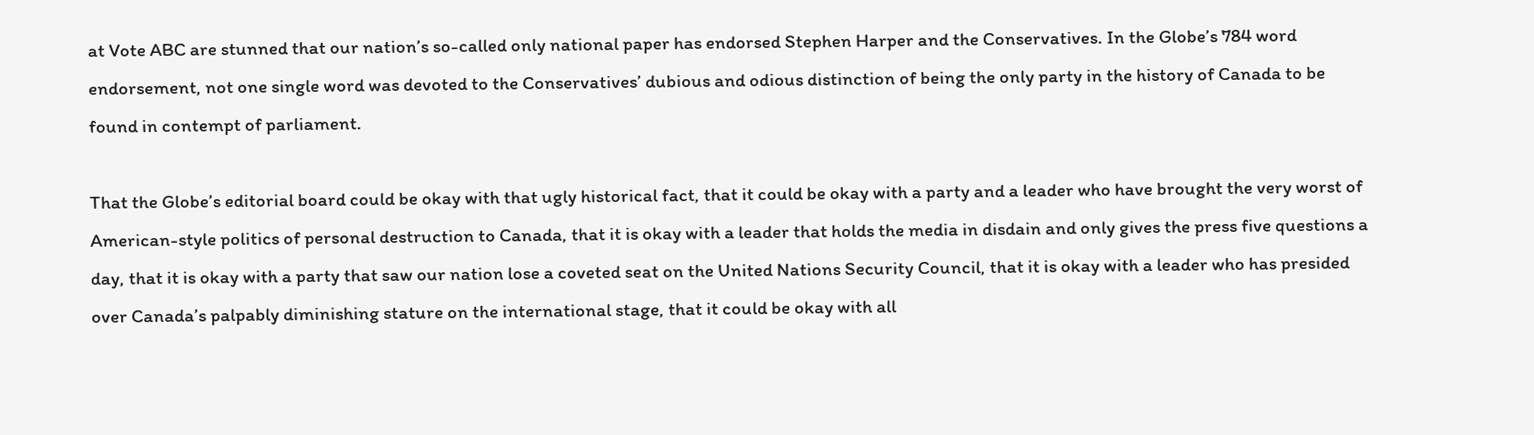at Vote ABC are stunned that our nation’s so-called only national paper has endorsed Stephen Harper and the Conservatives. In the Globe’s 784 word endorsement, not one single word was devoted to the Conservatives’ dubious and odious distinction of being the only party in the history of Canada to be found in contempt of parliament.

That the Globe’s editorial board could be okay with that ugly historical fact, that it could be okay with a party and a leader who have brought the very worst of American-style politics of personal destruction to Canada, that it is okay with a leader that holds the media in disdain and only gives the press five questions a day, that it is okay with a party that saw our nation lose a coveted seat on the United Nations Security Council, that it is okay with a leader who has presided over Canada’s palpably diminishing stature on the international stage, that it could be okay with all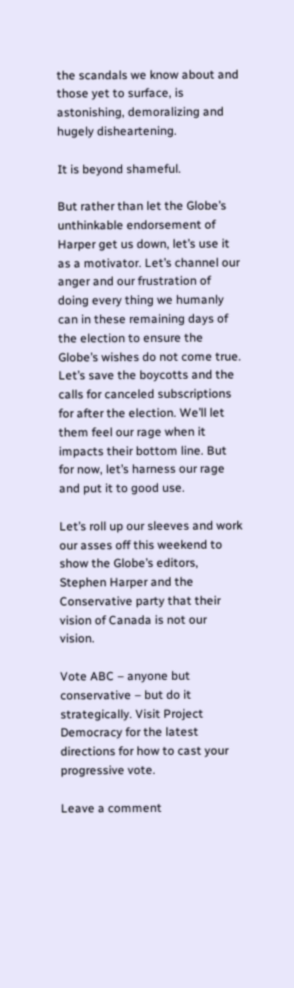the scandals we know about and those yet to surface, is astonishing, demoralizing and hugely disheartening.

It is beyond shameful.

But rather than let the Globe’s unthinkable endorsement of Harper get us down, let’s use it as a motivator. Let’s channel our anger and our frustration of doing every thing we humanly can in these remaining days of the election to ensure the Globe’s wishes do not come true. Let’s save the boycotts and the calls for canceled subscriptions for after the election. We’ll let them feel our rage when it impacts their bottom line. But for now, let’s harness our rage and put it to good use.

Let’s roll up our sleeves and work our asses off this weekend to show the Globe’s editors, Stephen Harper and the Conservative party that their vision of Canada is not our vision.

Vote ABC – anyone but conservative – but do it strategically. Visit Project Democracy for the latest directions for how to cast your progressive vote.

Leave a comment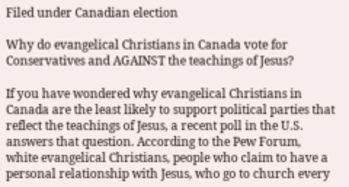Filed under Canadian election

Why do evangelical Christians in Canada vote for Conservatives and AGAINST the teachings of Jesus?

If you have wondered why evangelical Christians in Canada are the least likely to support political parties that reflect the teachings of Jesus, a recent poll in the U.S. answers that question. According to the Pew Forum, white evangelical Christians, people who claim to have a personal relationship with Jesus, who go to church every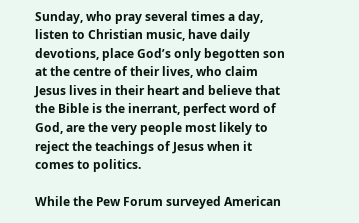Sunday, who pray several times a day, listen to Christian music, have daily devotions, place God’s only begotten son at the centre of their lives, who claim Jesus lives in their heart and believe that the Bible is the inerrant, perfect word of God, are the very people most likely to reject the teachings of Jesus when it comes to politics.

While the Pew Forum surveyed American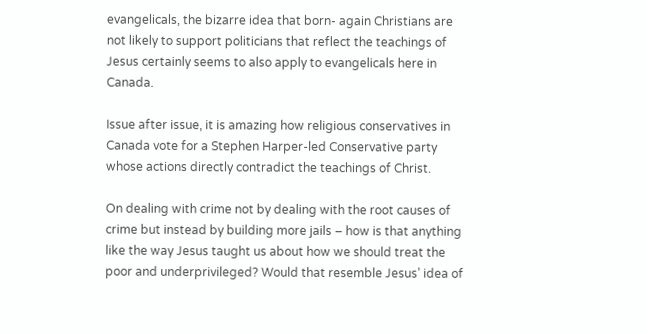evangelicals, the bizarre idea that born- again Christians are not likely to support politicians that reflect the teachings of Jesus certainly seems to also apply to evangelicals here in Canada.

Issue after issue, it is amazing how religious conservatives in Canada vote for a Stephen Harper-led Conservative party whose actions directly contradict the teachings of Christ.

On dealing with crime not by dealing with the root causes of crime but instead by building more jails – how is that anything like the way Jesus taught us about how we should treat the poor and underprivileged? Would that resemble Jesus’ idea of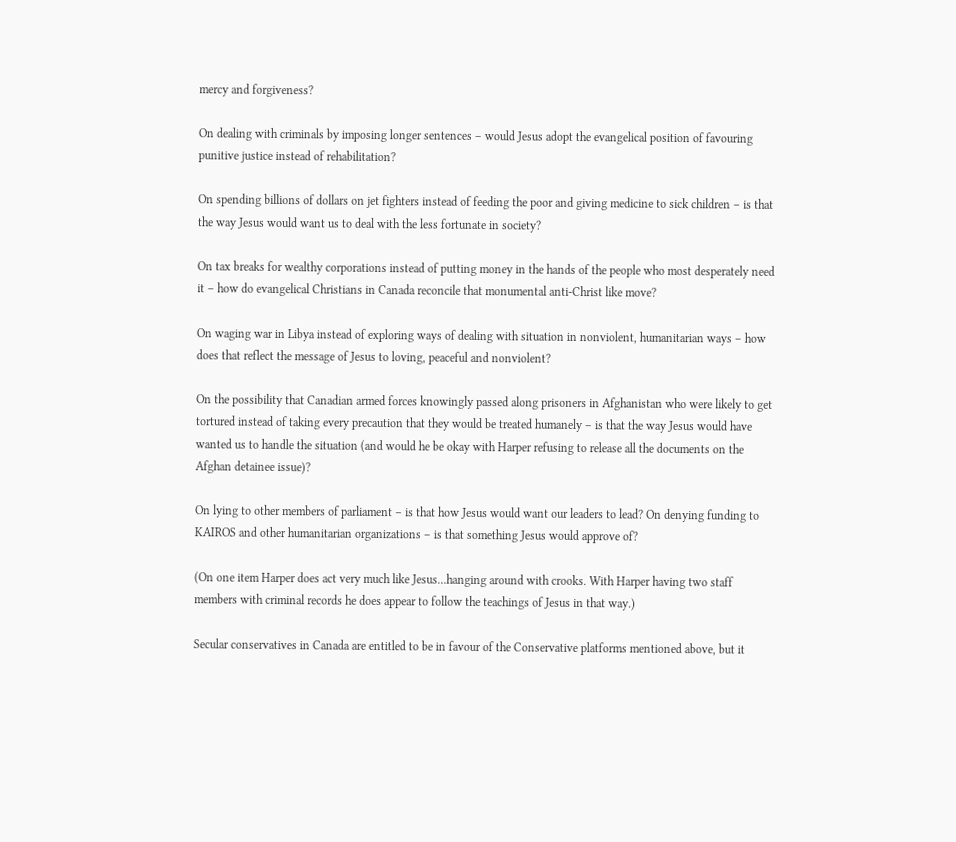mercy and forgiveness?

On dealing with criminals by imposing longer sentences – would Jesus adopt the evangelical position of favouring punitive justice instead of rehabilitation?

On spending billions of dollars on jet fighters instead of feeding the poor and giving medicine to sick children – is that the way Jesus would want us to deal with the less fortunate in society?

On tax breaks for wealthy corporations instead of putting money in the hands of the people who most desperately need it – how do evangelical Christians in Canada reconcile that monumental anti-Christ like move?

On waging war in Libya instead of exploring ways of dealing with situation in nonviolent, humanitarian ways – how does that reflect the message of Jesus to loving, peaceful and nonviolent?

On the possibility that Canadian armed forces knowingly passed along prisoners in Afghanistan who were likely to get tortured instead of taking every precaution that they would be treated humanely – is that the way Jesus would have wanted us to handle the situation (and would he be okay with Harper refusing to release all the documents on the Afghan detainee issue)?

On lying to other members of parliament – is that how Jesus would want our leaders to lead? On denying funding to KAIROS and other humanitarian organizations – is that something Jesus would approve of?

(On one item Harper does act very much like Jesus…hanging around with crooks. With Harper having two staff members with criminal records he does appear to follow the teachings of Jesus in that way.)

Secular conservatives in Canada are entitled to be in favour of the Conservative platforms mentioned above, but it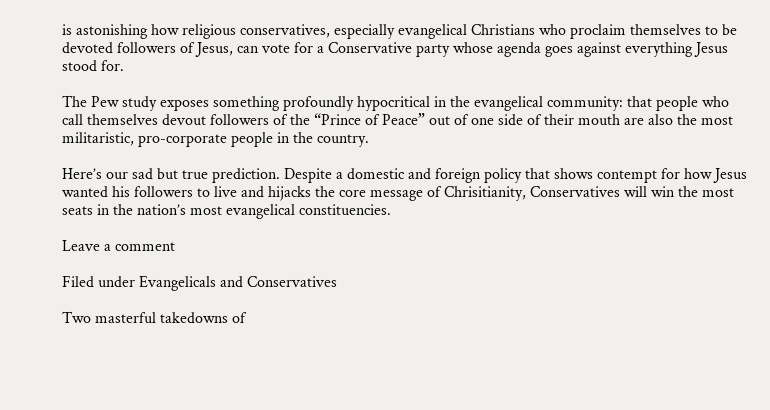is astonishing how religious conservatives, especially evangelical Christians who proclaim themselves to be devoted followers of Jesus, can vote for a Conservative party whose agenda goes against everything Jesus stood for.

The Pew study exposes something profoundly hypocritical in the evangelical community: that people who call themselves devout followers of the “Prince of Peace” out of one side of their mouth are also the most militaristic, pro-corporate people in the country.

Here’s our sad but true prediction. Despite a domestic and foreign policy that shows contempt for how Jesus wanted his followers to live and hijacks the core message of Chrisitianity, Conservatives will win the most seats in the nation’s most evangelical constituencies.

Leave a comment

Filed under Evangelicals and Conservatives

Two masterful takedowns of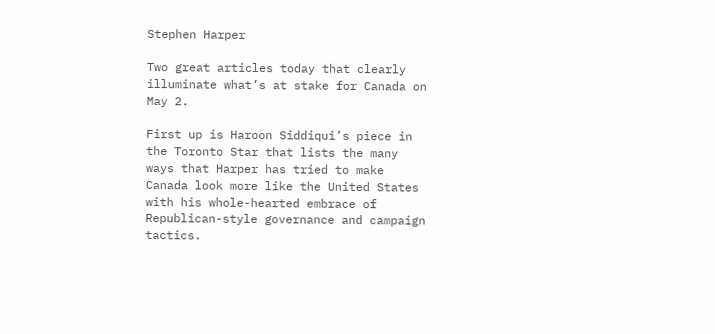Stephen Harper

Two great articles today that clearly illuminate what’s at stake for Canada on May 2.

First up is Haroon Siddiqui’s piece in the Toronto Star that lists the many ways that Harper has tried to make Canada look more like the United States with his whole-hearted embrace of Republican-style governance and campaign tactics.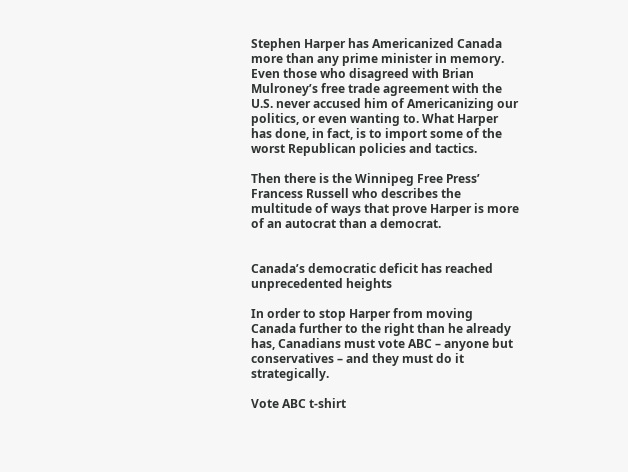Stephen Harper has Americanized Canada more than any prime minister in memory. Even those who disagreed with Brian Mulroney’s free trade agreement with the U.S. never accused him of Americanizing our politics, or even wanting to. What Harper has done, in fact, is to import some of the worst Republican policies and tactics.

Then there is the Winnipeg Free Press’ Francess Russell who describes the multitude of ways that prove Harper is more of an autocrat than a democrat.


Canada’s democratic deficit has reached unprecedented heights

In order to stop Harper from moving Canada further to the right than he already has, Canadians must vote ABC – anyone but conservatives – and they must do it strategically.

Vote ABC t-shirt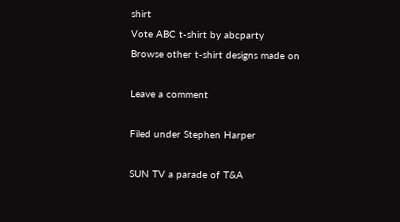shirt
Vote ABC t-shirt by abcparty
Browse other t-shirt designs made on

Leave a comment

Filed under Stephen Harper

SUN TV a parade of T&A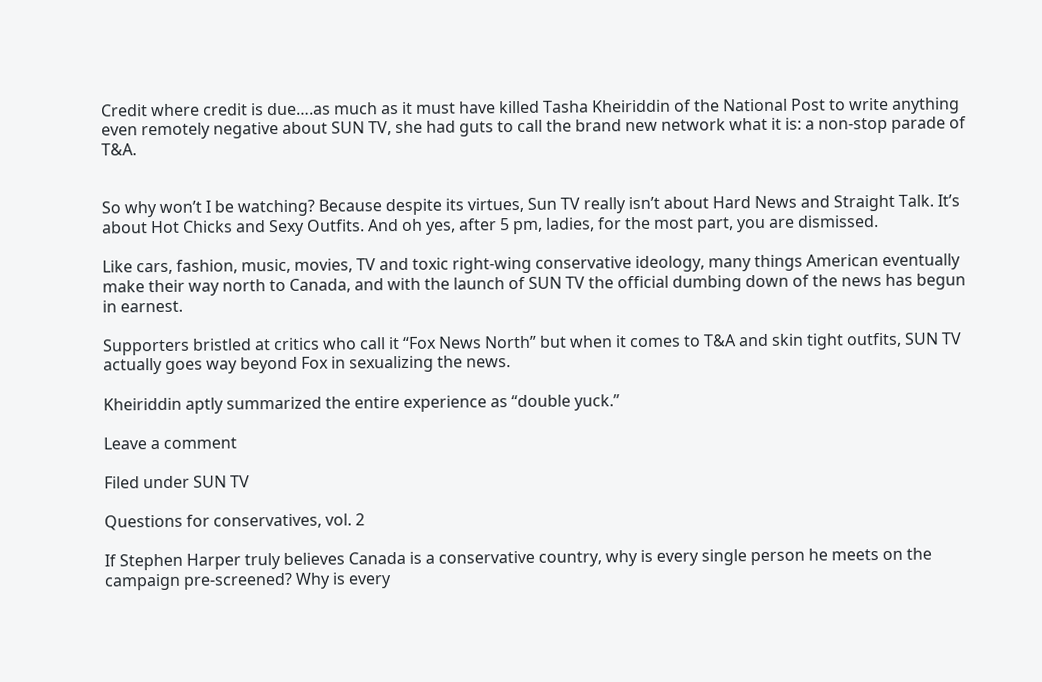Credit where credit is due….as much as it must have killed Tasha Kheiriddin of the National Post to write anything even remotely negative about SUN TV, she had guts to call the brand new network what it is: a non-stop parade of T&A.


So why won’t I be watching? Because despite its virtues, Sun TV really isn’t about Hard News and Straight Talk. It’s about Hot Chicks and Sexy Outfits. And oh yes, after 5 pm, ladies, for the most part, you are dismissed.

Like cars, fashion, music, movies, TV and toxic right-wing conservative ideology, many things American eventually make their way north to Canada, and with the launch of SUN TV the official dumbing down of the news has begun in earnest.

Supporters bristled at critics who call it “Fox News North” but when it comes to T&A and skin tight outfits, SUN TV actually goes way beyond Fox in sexualizing the news.

Kheiriddin aptly summarized the entire experience as “double yuck.”

Leave a comment

Filed under SUN TV

Questions for conservatives, vol. 2

If Stephen Harper truly believes Canada is a conservative country, why is every single person he meets on the campaign pre-screened? Why is every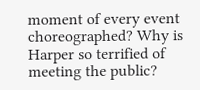moment of every event choreographed? Why is Harper so terrified of meeting the public?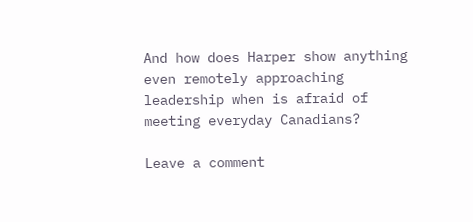And how does Harper show anything even remotely approaching leadership when is afraid of meeting everyday Canadians?

Leave a comment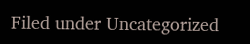Filed under Uncategorized